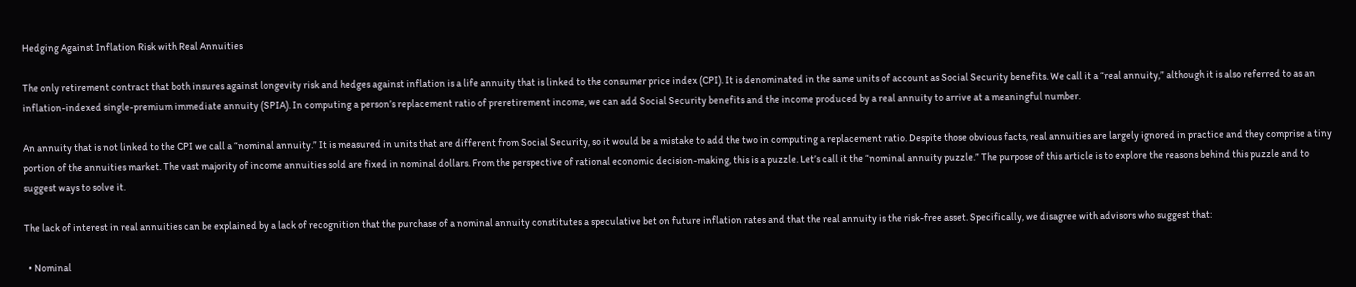Hedging Against Inflation Risk with Real Annuities

The only retirement contract that both insures against longevity risk and hedges against inflation is a life annuity that is linked to the consumer price index (CPI). It is denominated in the same units of account as Social Security benefits. We call it a “real annuity,” although it is also referred to as an inflation-indexed single-premium immediate annuity (SPIA). In computing a person’s replacement ratio of preretirement income, we can add Social Security benefits and the income produced by a real annuity to arrive at a meaningful number.

An annuity that is not linked to the CPI we call a “nominal annuity.” It is measured in units that are different from Social Security, so it would be a mistake to add the two in computing a replacement ratio. Despite those obvious facts, real annuities are largely ignored in practice and they comprise a tiny portion of the annuities market. The vast majority of income annuities sold are fixed in nominal dollars. From the perspective of rational economic decision-making, this is a puzzle. Let’s call it the “nominal annuity puzzle.” The purpose of this article is to explore the reasons behind this puzzle and to suggest ways to solve it.

The lack of interest in real annuities can be explained by a lack of recognition that the purchase of a nominal annuity constitutes a speculative bet on future inflation rates and that the real annuity is the risk-free asset. Specifically, we disagree with advisors who suggest that:

  • Nominal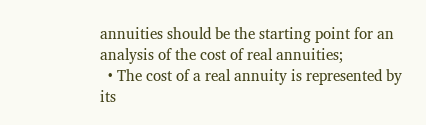annuities should be the starting point for an analysis of the cost of real annuities;
  • The cost of a real annuity is represented by its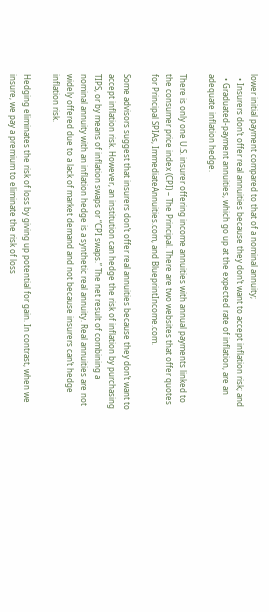lower initial payment compared to that of a nominal annuity;
  • Insurers don’t offer real annuities because they don’t want to accept inflation risk; and
  • Graduated-payment annuities, which go up at the expected rate of inflation, are an adequate inflation hedge.

There is only one U.S. insurer offering income annuities with annual payments linked to the consumer price index (CPI) – The Principal. There are two websites that offer quotes for Principal SPIAs, ImmediateAnnuities.com, and BlueprintIncome.com.

Some advisors suggest that insurers don’t offer real annuities because they don’t want to accept inflation risk. However, an institution can hedge the risk of inflation by purchasing TIPS, or by means of inflation swaps or “CPI swaps.” The net result of combining a nominal annuity with an inflation hedge is a synthetic real annuity. Real annuities are not widely offered due to a lack of market demand and not because insurers can’t hedge inflation risk.

Hedging eliminates the risk of loss by giving up potential for gain. In contrast, when we insure, we pay a premium to eliminate the risk of loss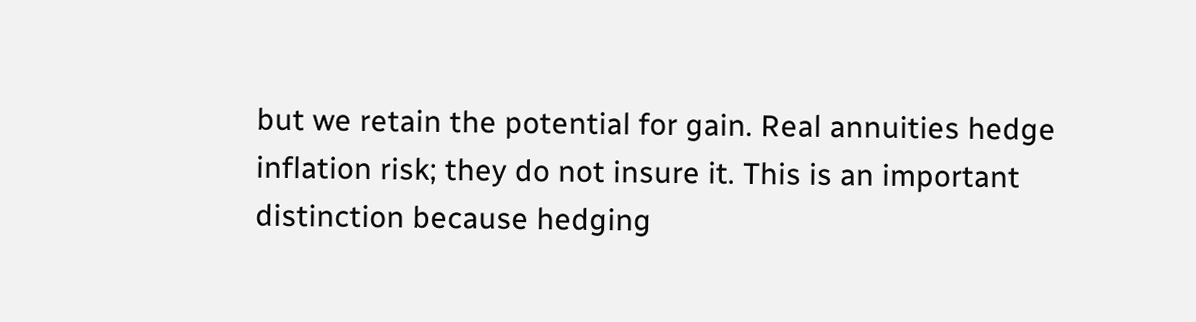but we retain the potential for gain. Real annuities hedge inflation risk; they do not insure it. This is an important distinction because hedging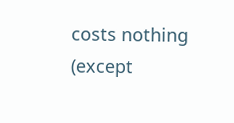costs nothing (except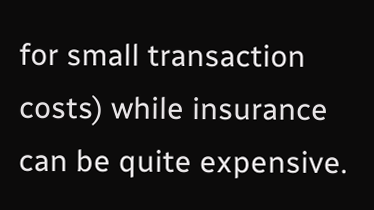for small transaction costs) while insurance can be quite expensive.